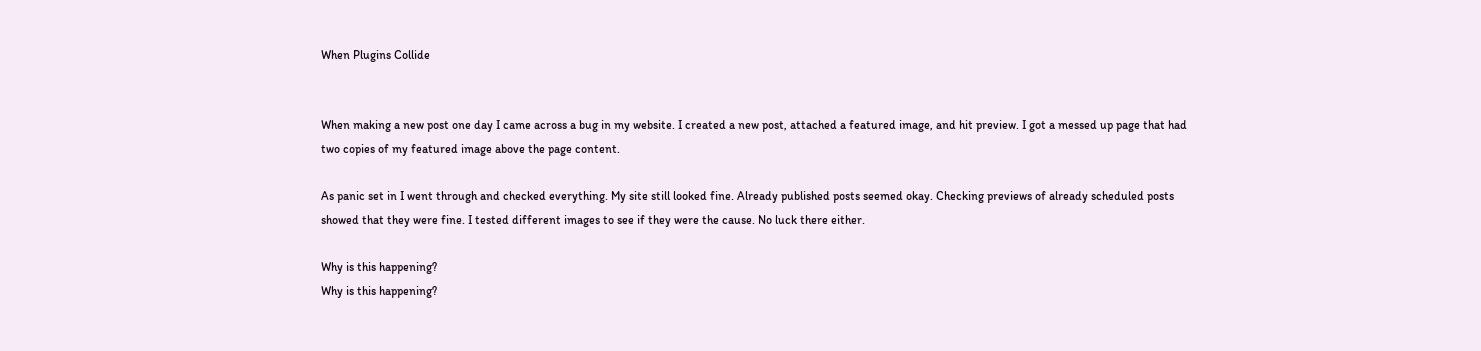When Plugins Collide


When making a new post one day I came across a bug in my website. I created a new post, attached a featured image, and hit preview. I got a messed up page that had two copies of my featured image above the page content.

As panic set in I went through and checked everything. My site still looked fine. Already published posts seemed okay. Checking previews of already scheduled posts showed that they were fine. I tested different images to see if they were the cause. No luck there either.

Why is this happening?
Why is this happening?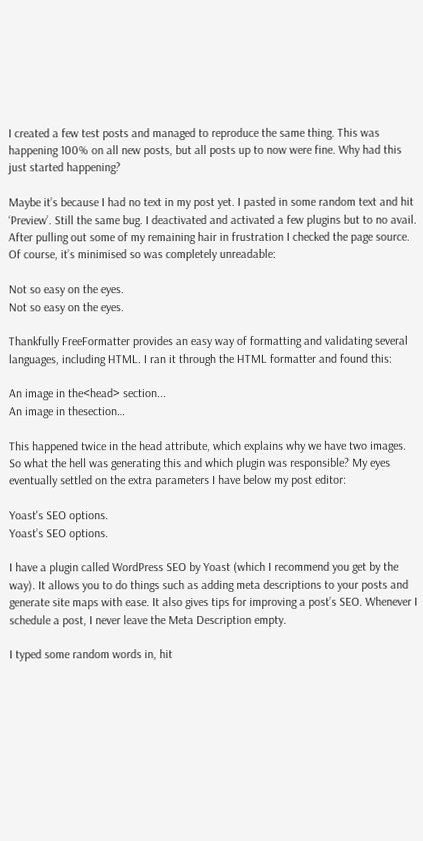I created a few test posts and managed to reproduce the same thing. This was happening 100% on all new posts, but all posts up to now were fine. Why had this just started happening?

Maybe it’s because I had no text in my post yet. I pasted in some random text and hit ‘Preview’. Still the same bug. I deactivated and activated a few plugins but to no avail. After pulling out some of my remaining hair in frustration I checked the page source. Of course, it’s minimised so was completely unreadable:

Not so easy on the eyes.
Not so easy on the eyes.

Thankfully FreeFormatter provides an easy way of formatting and validating several languages, including HTML. I ran it through the HTML formatter and found this:

An image in the<head> section...
An image in thesection…

This happened twice in the head attribute, which explains why we have two images. So what the hell was generating this and which plugin was responsible? My eyes eventually settled on the extra parameters I have below my post editor:

Yoast's SEO options.
Yoast’s SEO options.

I have a plugin called WordPress SEO by Yoast (which I recommend you get by the way). It allows you to do things such as adding meta descriptions to your posts and generate site maps with ease. It also gives tips for improving a post’s SEO. Whenever I schedule a post, I never leave the Meta Description empty.

I typed some random words in, hit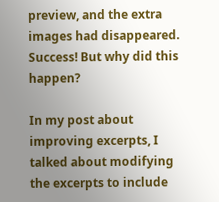preview, and the extra images had disappeared. Success! But why did this happen?

In my post about improving excerpts, I talked about modifying the excerpts to include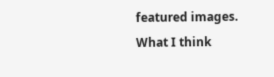featured images. What I think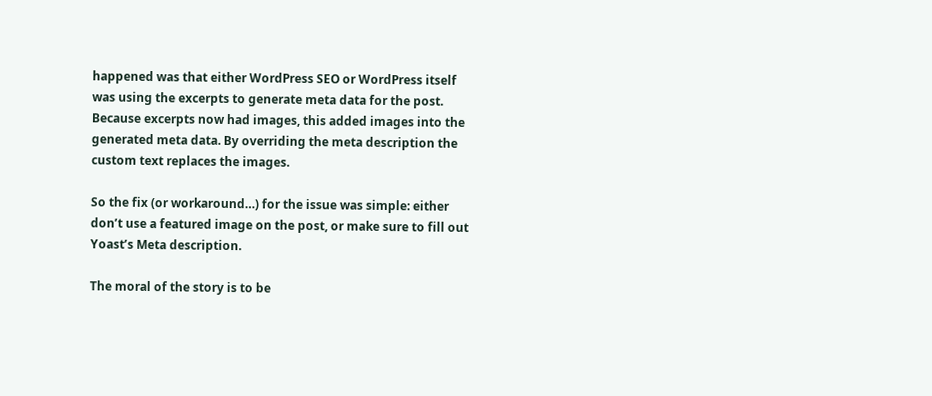happened was that either WordPress SEO or WordPress itself was using the excerpts to generate meta data for the post. Because excerpts now had images, this added images into the generated meta data. By overriding the meta description the custom text replaces the images.

So the fix (or workaround…) for the issue was simple: either don’t use a featured image on the post, or make sure to fill out Yoast’s Meta description.

The moral of the story is to be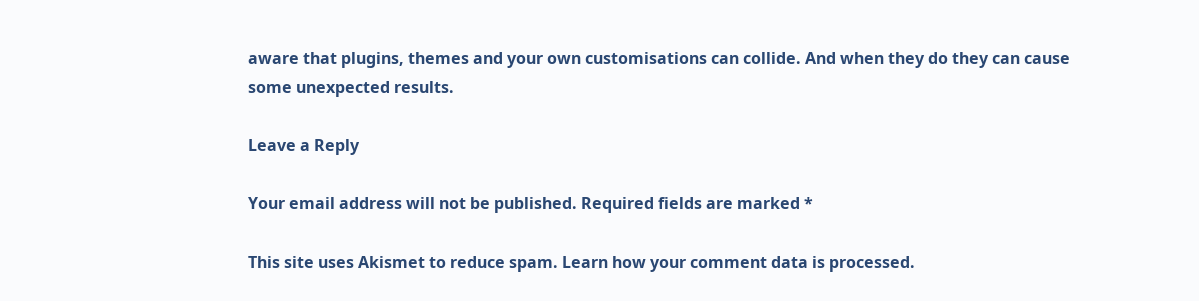aware that plugins, themes and your own customisations can collide. And when they do they can cause some unexpected results.

Leave a Reply

Your email address will not be published. Required fields are marked *

This site uses Akismet to reduce spam. Learn how your comment data is processed.